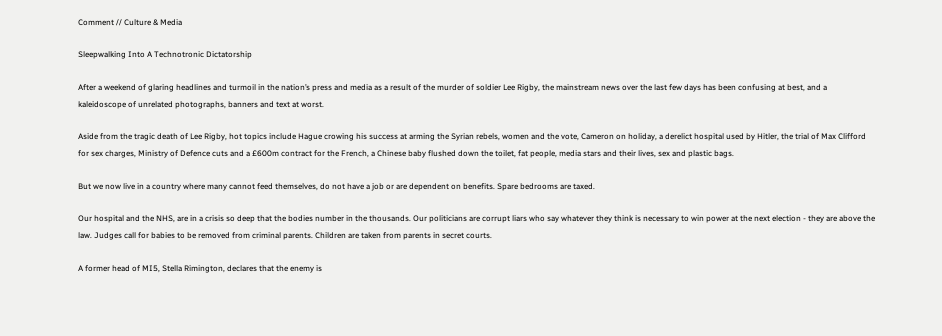Comment // Culture & Media

Sleepwalking Into A Technotronic Dictatorship

After a weekend of glaring headlines and turmoil in the nation’s press and media as a result of the murder of soldier Lee Rigby, the mainstream news over the last few days has been confusing at best, and a kaleidoscope of unrelated photographs, banners and text at worst.

Aside from the tragic death of Lee Rigby, hot topics include Hague crowing his success at arming the Syrian rebels, women and the vote, Cameron on holiday, a derelict hospital used by Hitler, the trial of Max Clifford for sex charges, Ministry of Defence cuts and a £600m contract for the French, a Chinese baby flushed down the toilet, fat people, media stars and their lives, sex and plastic bags.

But we now live in a country where many cannot feed themselves, do not have a job or are dependent on benefits. Spare bedrooms are taxed.

Our hospital and the NHS, are in a crisis so deep that the bodies number in the thousands. Our politicians are corrupt liars who say whatever they think is necessary to win power at the next election - they are above the law. Judges call for babies to be removed from criminal parents. Children are taken from parents in secret courts.

A former head of MI5, Stella Rimington, declares that the enemy is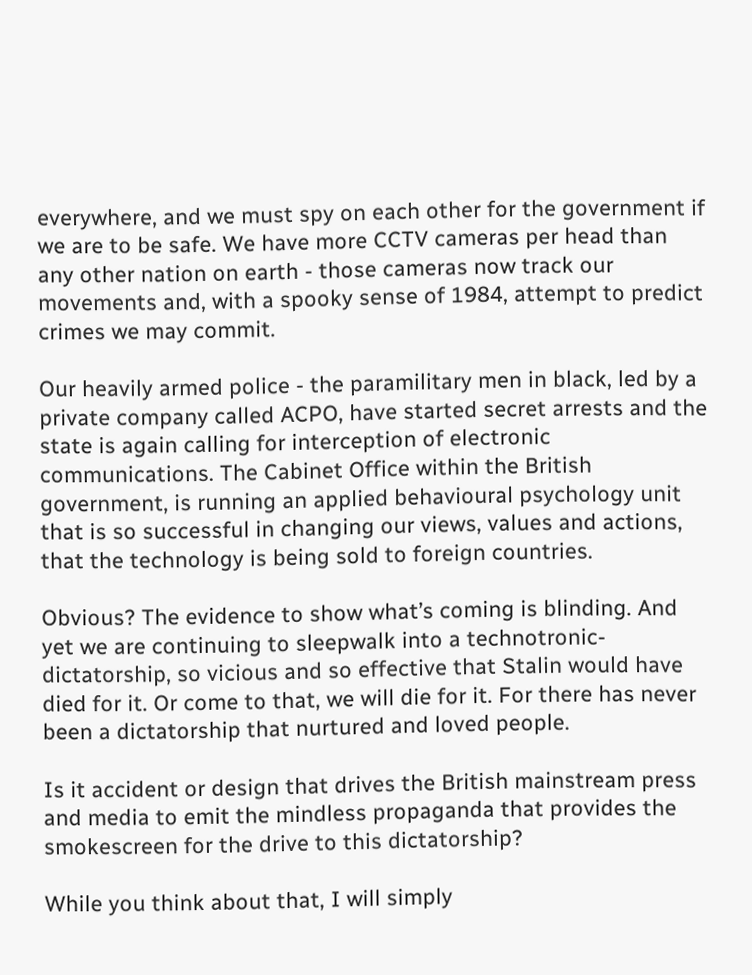everywhere, and we must spy on each other for the government if we are to be safe. We have more CCTV cameras per head than any other nation on earth - those cameras now track our movements and, with a spooky sense of 1984, attempt to predict crimes we may commit.

Our heavily armed police - the paramilitary men in black, led by a private company called ACPO, have started secret arrests and the state is again calling for interception of electronic communications. The Cabinet Office within the British government, is running an applied behavioural psychology unit that is so successful in changing our views, values and actions, that the technology is being sold to foreign countries.

Obvious? The evidence to show what’s coming is blinding. And yet we are continuing to sleepwalk into a technotronic-dictatorship, so vicious and so effective that Stalin would have died for it. Or come to that, we will die for it. For there has never been a dictatorship that nurtured and loved people.

Is it accident or design that drives the British mainstream press and media to emit the mindless propaganda that provides the smokescreen for the drive to this dictatorship?

While you think about that, I will simply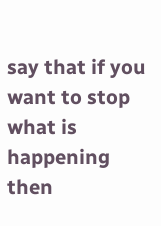say that if you want to stop what is happening then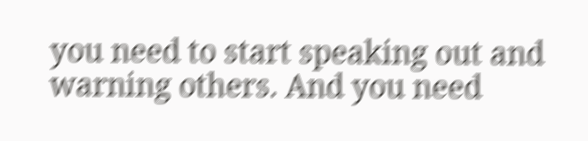you need to start speaking out and warning others. And you need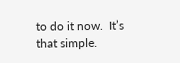to do it now.  It’s that simple.